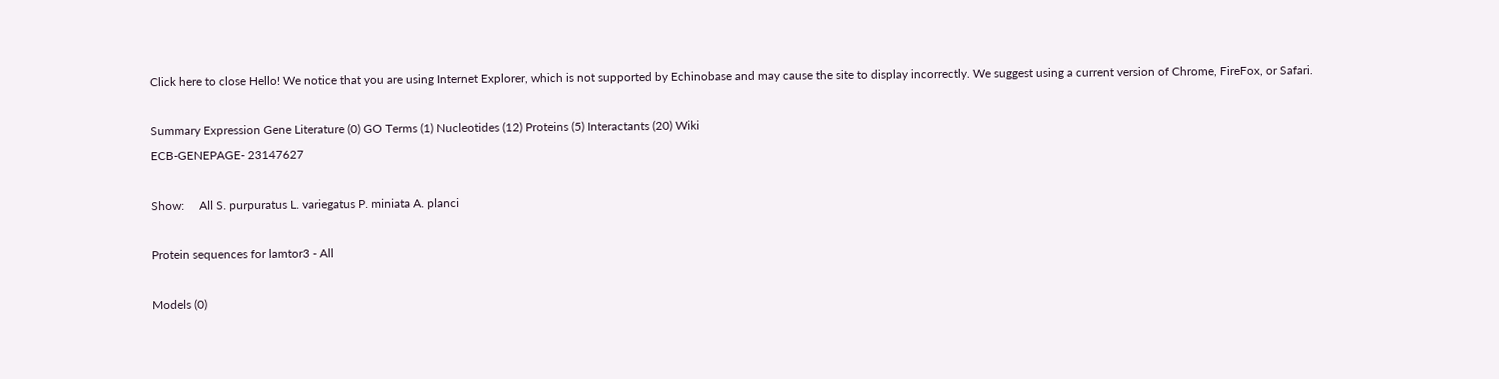Click here to close Hello! We notice that you are using Internet Explorer, which is not supported by Echinobase and may cause the site to display incorrectly. We suggest using a current version of Chrome, FireFox, or Safari.

Summary Expression Gene Literature (0) GO Terms (1) Nucleotides (12) Proteins (5) Interactants (20) Wiki
ECB-GENEPAGE- 23147627

Show:     All S. purpuratus L. variegatus P. miniata A. planci

Protein sequences for lamtor3 - All

Models (0)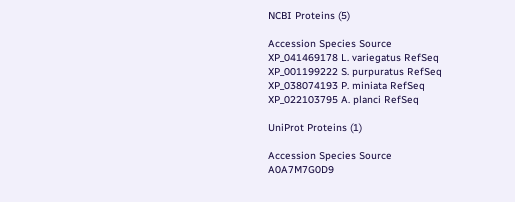NCBI Proteins (5)

Accession Species Source
XP_041469178 L. variegatus RefSeq
XP_001199222 S. purpuratus RefSeq
XP_038074193 P. miniata RefSeq
XP_022103795 A. planci RefSeq

UniProt Proteins (1)

Accession Species Source
A0A7M7G0D9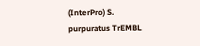(InterPro) S. purpuratus TrEMBL